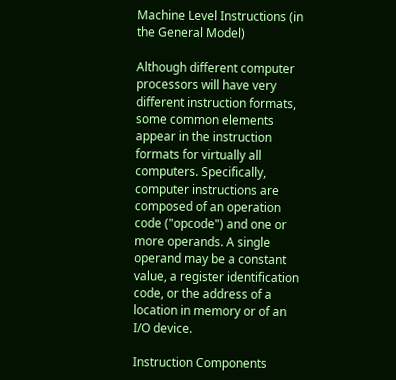Machine Level Instructions (in the General Model)

Although different computer processors will have very different instruction formats, some common elements appear in the instruction formats for virtually all computers. Specifically, computer instructions are composed of an operation code ("opcode") and one or more operands. A single operand may be a constant value, a register identification code, or the address of a location in memory or of an I/O device.

Instruction Components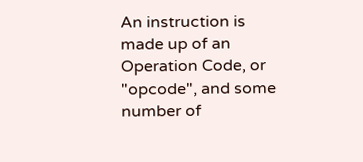An instruction is made up of an Operation Code, or "opcode", and some number of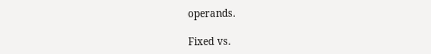operands.

Fixed vs.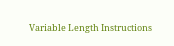Variable Length Instructions